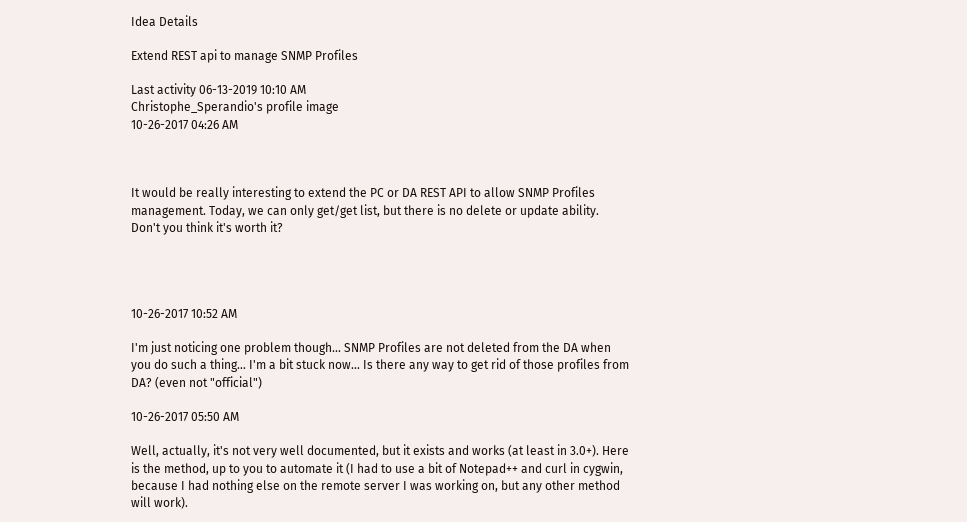Idea Details

Extend REST api to manage SNMP Profiles

Last activity 06-13-2019 10:10 AM
Christophe_Sperandio's profile image
10-26-2017 04:26 AM



It would be really interesting to extend the PC or DA REST API to allow SNMP Profiles management. Today, we can only get/get list, but there is no delete or update ability. Don't you think it's worth it?




10-26-2017 10:52 AM

I'm just noticing one problem though... SNMP Profiles are not deleted from the DA when you do such a thing... I'm a bit stuck now... Is there any way to get rid of those profiles from DA? (even not "official")

10-26-2017 05:50 AM

Well, actually, it's not very well documented, but it exists and works (at least in 3.0+). Here is the method, up to you to automate it (I had to use a bit of Notepad++ and curl in cygwin, because I had nothing else on the remote server I was working on, but any other method will work).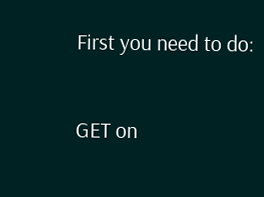First you need to do:

GET on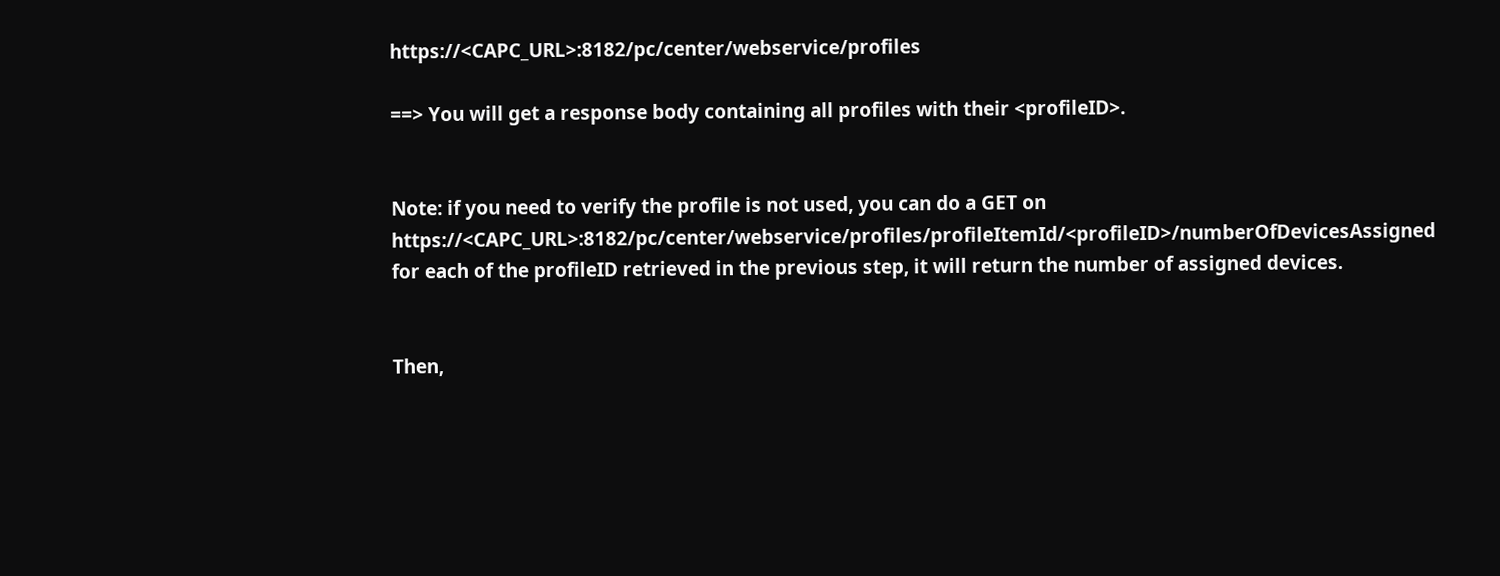https://<CAPC_URL>:8182/pc/center/webservice/profiles

==> You will get a response body containing all profiles with their <profileID>.


Note: if you need to verify the profile is not used, you can do a GET on https://<CAPC_URL>:8182/pc/center/webservice/profiles/profileItemId/<profileID>/numberOfDevicesAssigned for each of the profileID retrieved in the previous step, it will return the number of assigned devices.


Then,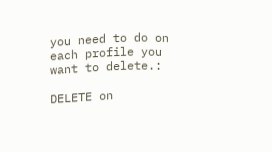you need to do on each profile you want to delete.:

DELETE on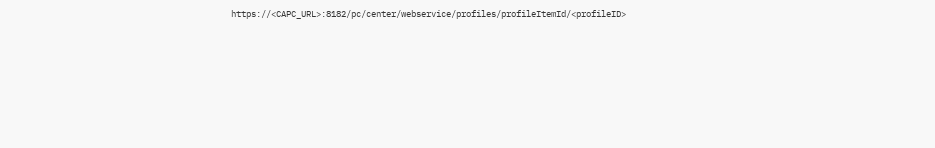https://<CAPC_URL>:8182/pc/center/webservice/profiles/profileItemId/<profileID>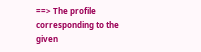==> The profile corresponding to the given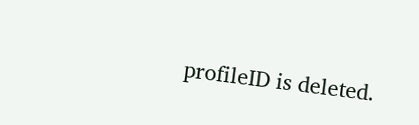profileID is deleted.